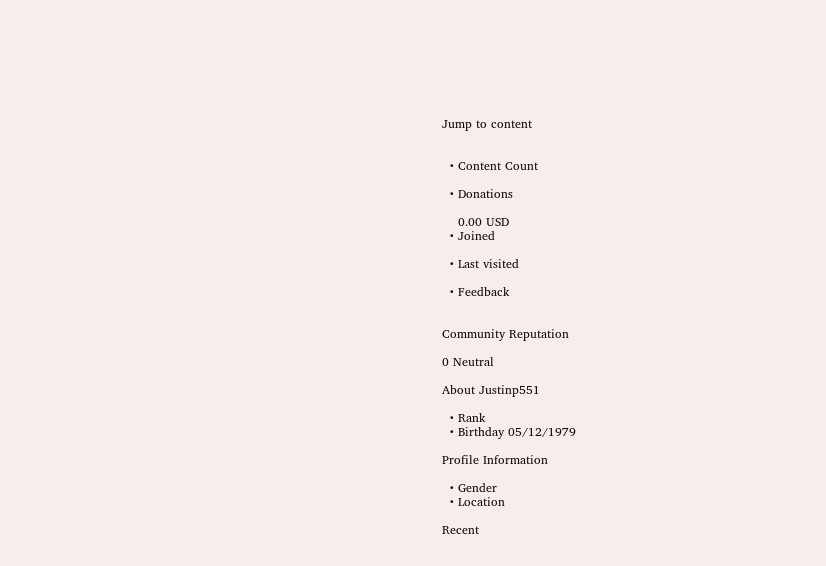Jump to content


  • Content Count

  • Donations

    0.00 USD
  • Joined

  • Last visited

  • Feedback


Community Reputation

0 Neutral

About Justinp551

  • Rank
  • Birthday 05/12/1979

Profile Information

  • Gender
  • Location

Recent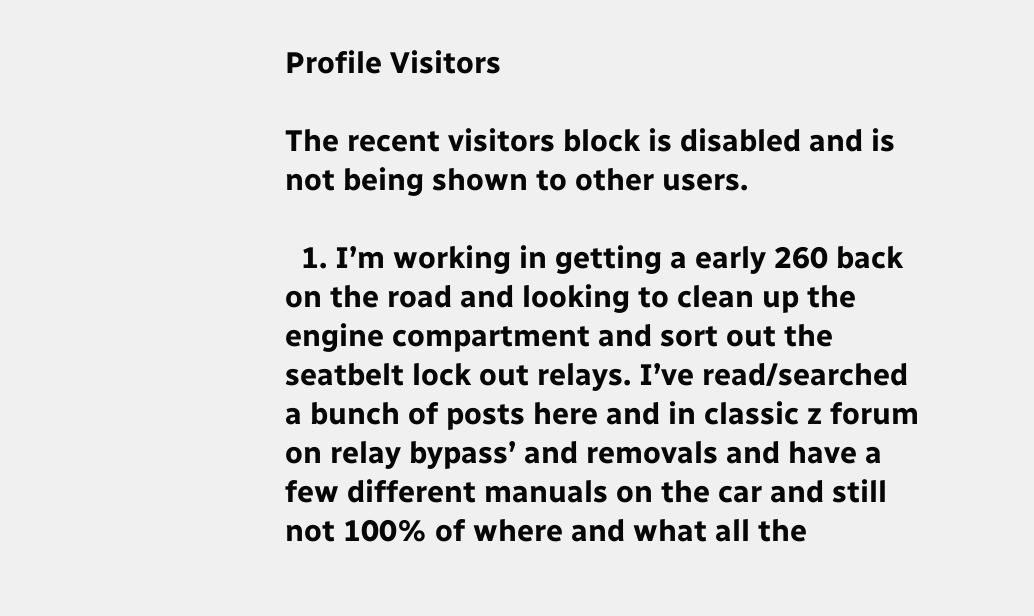Profile Visitors

The recent visitors block is disabled and is not being shown to other users.

  1. I’m working in getting a early 260 back on the road and looking to clean up the engine compartment and sort out the seatbelt lock out relays. I’ve read/searched a bunch of posts here and in classic z forum on relay bypass’ and removals and have a few different manuals on the car and still not 100% of where and what all the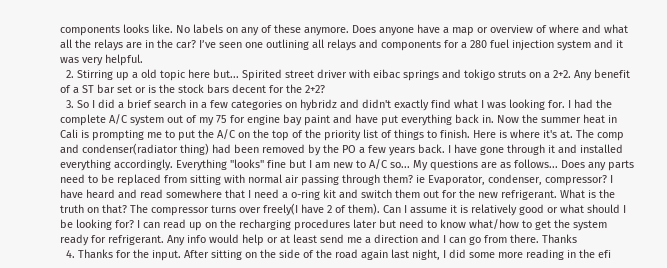components looks like. No labels on any of these anymore. Does anyone have a map or overview of where and what all the relays are in the car? I’ve seen one outlining all relays and components for a 280 fuel injection system and it was very helpful.
  2. Stirring up a old topic here but... Spirited street driver with eibac springs and tokigo struts on a 2+2. Any benefit of a ST bar set or is the stock bars decent for the 2+2?
  3. So I did a brief search in a few categories on hybridz and didn't exactly find what I was looking for. I had the complete A/C system out of my 75 for engine bay paint and have put everything back in. Now the summer heat in Cali is prompting me to put the A/C on the top of the priority list of things to finish. Here is where it's at. The comp and condenser(radiator thing) had been removed by the PO a few years back. I have gone through it and installed everything accordingly. Everything "looks" fine but I am new to A/C so... My questions are as follows... Does any parts need to be replaced from sitting with normal air passing through them? ie Evaporator, condenser, compressor? I have heard and read somewhere that I need a o-ring kit and switch them out for the new refrigerant. What is the truth on that? The compressor turns over freely(I have 2 of them). Can I assume it is relatively good or what should I be looking for? I can read up on the recharging procedures later but need to know what/how to get the system ready for refrigerant. Any info would help or at least send me a direction and I can go from there. Thanks
  4. Thanks for the input. After sitting on the side of the road again last night, I did some more reading in the efi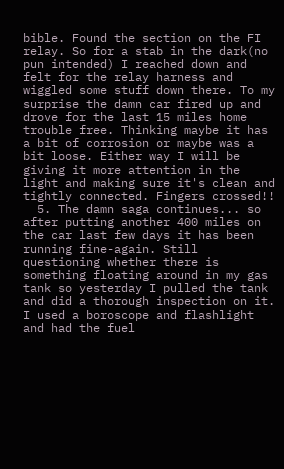bible. Found the section on the FI relay. So for a stab in the dark(no pun intended) I reached down and felt for the relay harness and wiggled some stuff down there. To my surprise the damn car fired up and drove for the last 15 miles home trouble free. Thinking maybe it has a bit of corrosion or maybe was a bit loose. Either way I will be giving it more attention in the light and making sure it's clean and tightly connected. Fingers crossed!!
  5. The damn saga continues... so after putting another 400 miles on the car last few days it has been running fine-again. Still questioning whether there is something floating around in my gas tank so yesterday I pulled the tank and did a thorough inspection on it. I used a boroscope and flashlight and had the fuel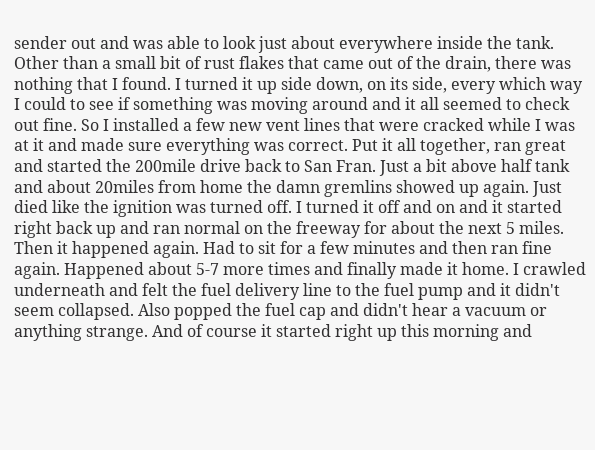sender out and was able to look just about everywhere inside the tank. Other than a small bit of rust flakes that came out of the drain, there was nothing that I found. I turned it up side down, on its side, every which way I could to see if something was moving around and it all seemed to check out fine. So I installed a few new vent lines that were cracked while I was at it and made sure everything was correct. Put it all together, ran great and started the 200mile drive back to San Fran. Just a bit above half tank and about 20miles from home the damn gremlins showed up again. Just died like the ignition was turned off. I turned it off and on and it started right back up and ran normal on the freeway for about the next 5 miles. Then it happened again. Had to sit for a few minutes and then ran fine again. Happened about 5-7 more times and finally made it home. I crawled underneath and felt the fuel delivery line to the fuel pump and it didn't seem collapsed. Also popped the fuel cap and didn't hear a vacuum or anything strange. And of course it started right up this morning and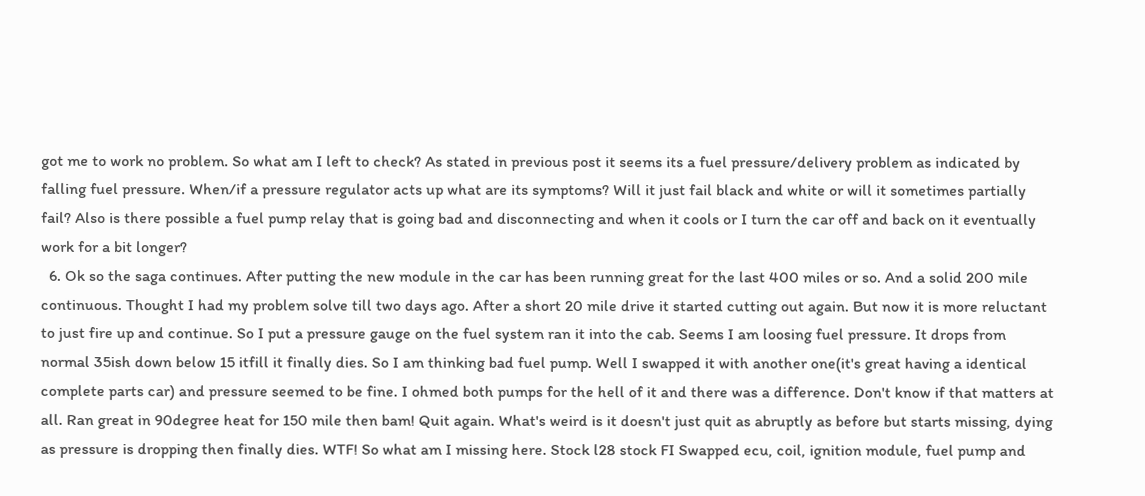got me to work no problem. So what am I left to check? As stated in previous post it seems its a fuel pressure/delivery problem as indicated by falling fuel pressure. When/if a pressure regulator acts up what are its symptoms? Will it just fail black and white or will it sometimes partially fail? Also is there possible a fuel pump relay that is going bad and disconnecting and when it cools or I turn the car off and back on it eventually work for a bit longer?
  6. Ok so the saga continues. After putting the new module in the car has been running great for the last 400 miles or so. And a solid 200 mile continuous. Thought I had my problem solve till two days ago. After a short 20 mile drive it started cutting out again. But now it is more reluctant to just fire up and continue. So I put a pressure gauge on the fuel system ran it into the cab. Seems I am loosing fuel pressure. It drops from normal 35ish down below 15 itfill it finally dies. So I am thinking bad fuel pump. Well I swapped it with another one(it's great having a identical complete parts car) and pressure seemed to be fine. I ohmed both pumps for the hell of it and there was a difference. Don't know if that matters at all. Ran great in 90degree heat for 150 mile then bam! Quit again. What's weird is it doesn't just quit as abruptly as before but starts missing, dying as pressure is dropping then finally dies. WTF! So what am I missing here. Stock l28 stock FI Swapped ecu, coil, ignition module, fuel pump and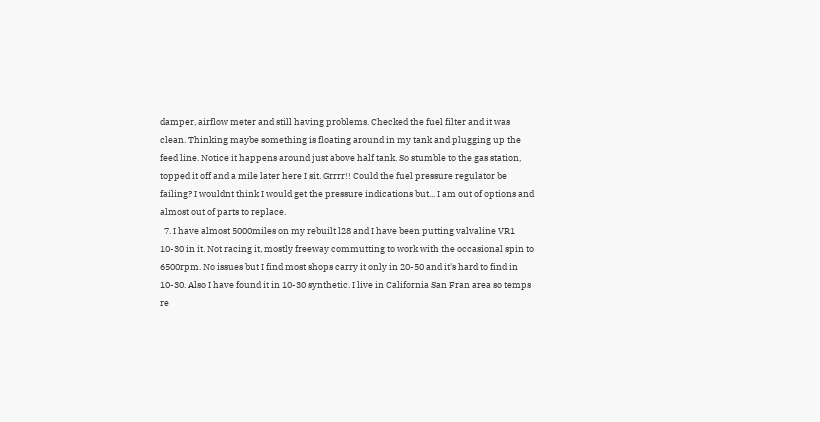damper, airflow meter and still having problems. Checked the fuel filter and it was clean. Thinking maybe something is floating around in my tank and plugging up the feed line. Notice it happens around just above half tank. So stumble to the gas station, topped it off and a mile later here I sit. Grrrr!! Could the fuel pressure regulator be failing? I wouldnt think I would get the pressure indications but... I am out of options and almost out of parts to replace.
  7. I have almost 5000miles on my rebuilt l28 and I have been putting valvaline VR1 10-30 in it. Not racing it, mostly freeway commutting to work with the occasional spin to 6500rpm. No issues but I find most shops carry it only in 20-50 and it's hard to find in 10-30. Also I have found it in 10-30 synthetic. I live in California San Fran area so temps re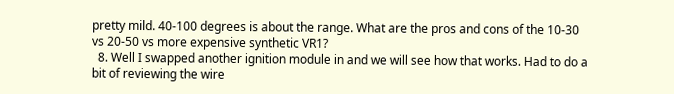pretty mild. 40-100 degrees is about the range. What are the pros and cons of the 10-30 vs 20-50 vs more expensive synthetic VR1?
  8. Well I swapped another ignition module in and we will see how that works. Had to do a bit of reviewing the wire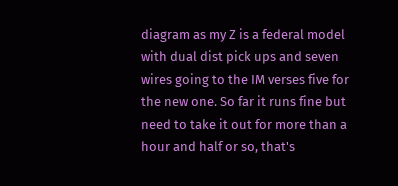diagram as my Z is a federal model with dual dist pick ups and seven wires going to the IM verses five for the new one. So far it runs fine but need to take it out for more than a hour and half or so, that's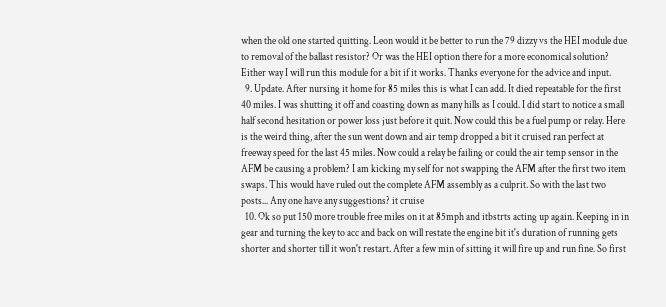when the old one started quitting. Leon would it be better to run the 79 dizzy vs the HEI module due to removal of the ballast resistor? Or was the HEI option there for a more economical solution? Either way I will run this module for a bit if it works. Thanks everyone for the advice and input.
  9. Update. After nursing it home for 85 miles this is what I can add. It died repeatable for the first 40 miles. I was shutting it off and coasting down as many hills as I could. I did start to notice a small half second hesitation or power loss just before it quit. Now could this be a fuel pump or relay. Here is the weird thing, after the sun went down and air temp dropped a bit it cruised ran perfect at freeway speed for the last 45 miles. Now could a relay be failing or could the air temp sensor in the AFM be causing a problem? I am kicking my self for not swapping the AFM after the first two item swaps. This would have ruled out the complete AFM assembly as a culprit. So with the last two posts... Any one have any suggestions? it cruise
  10. Ok so put 150 more trouble free miles on it at 85mph and itbstrts acting up again. Keeping in in gear and turning the key to acc and back on will restate the engine bit it's duration of running gets shorter and shorter till it won't restart. After a few min of sitting it will fire up and run fine. So first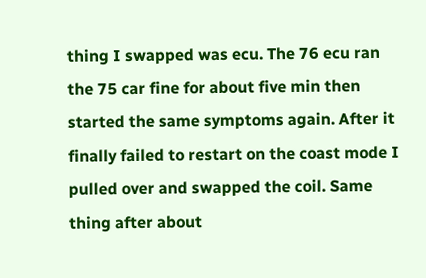thing I swapped was ecu. The 76 ecu ran the 75 car fine for about five min then started the same symptoms again. After it finally failed to restart on the coast mode I pulled over and swapped the coil. Same thing after about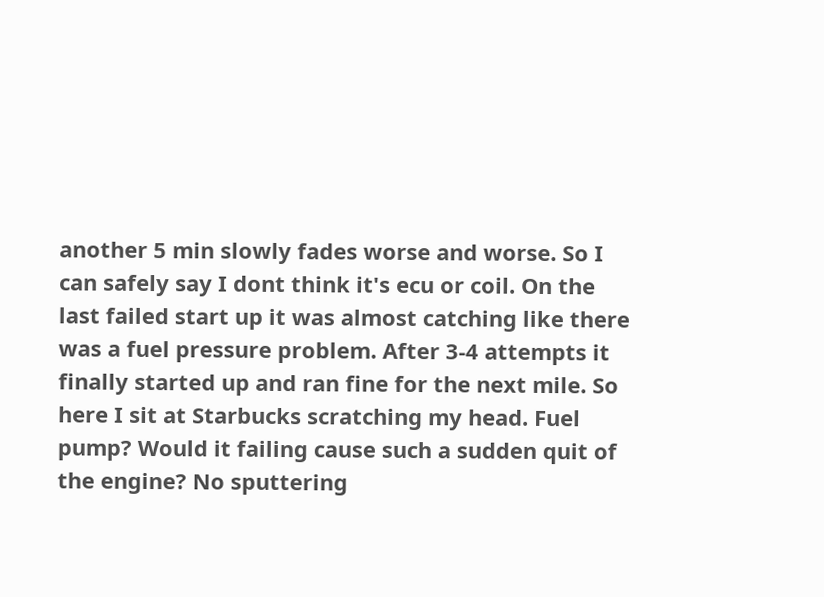another 5 min slowly fades worse and worse. So I can safely say I dont think it's ecu or coil. On the last failed start up it was almost catching like there was a fuel pressure problem. After 3-4 attempts it finally started up and ran fine for the next mile. So here I sit at Starbucks scratching my head. Fuel pump? Would it failing cause such a sudden quit of the engine? No sputtering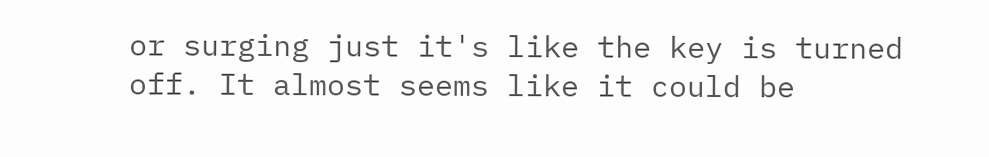or surging just it's like the key is turned off. It almost seems like it could be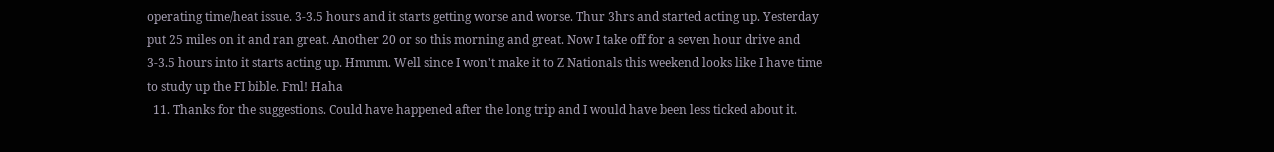operating time/heat issue. 3-3.5 hours and it starts getting worse and worse. Thur 3hrs and started acting up. Yesterday put 25 miles on it and ran great. Another 20 or so this morning and great. Now I take off for a seven hour drive and 3-3.5 hours into it starts acting up. Hmmm. Well since I won't make it to Z Nationals this weekend looks like I have time to study up the FI bible. Fml! Haha
  11. Thanks for the suggestions. Could have happened after the long trip and I would have been less ticked about it.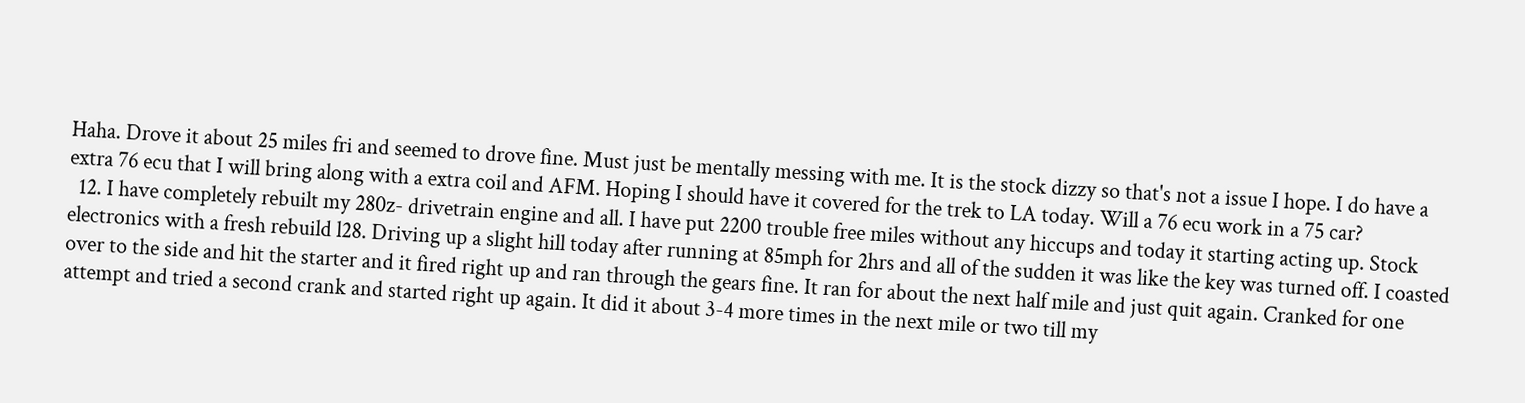Haha. Drove it about 25 miles fri and seemed to drove fine. Must just be mentally messing with me. It is the stock dizzy so that's not a issue I hope. I do have a extra 76 ecu that I will bring along with a extra coil and AFM. Hoping I should have it covered for the trek to LA today. Will a 76 ecu work in a 75 car?
  12. I have completely rebuilt my 280z- drivetrain engine and all. I have put 2200 trouble free miles without any hiccups and today it starting acting up. Stock electronics with a fresh rebuild l28. Driving up a slight hill today after running at 85mph for 2hrs and all of the sudden it was like the key was turned off. I coasted over to the side and hit the starter and it fired right up and ran through the gears fine. It ran for about the next half mile and just quit again. Cranked for one attempt and tried a second crank and started right up again. It did it about 3-4 more times in the next mile or two till my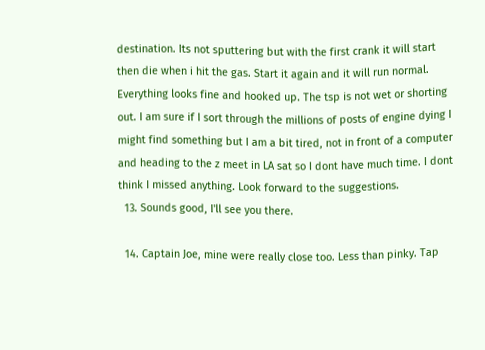destination. Its not sputtering but with the first crank it will start then die when i hit the gas. Start it again and it will run normal. Everything looks fine and hooked up. The tsp is not wet or shorting out. I am sure if I sort through the millions of posts of engine dying I might find something but I am a bit tired, not in front of a computer and heading to the z meet in LA sat so I dont have much time. I dont think I missed anything. Look forward to the suggestions.
  13. Sounds good, I'll see you there.

  14. Captain Joe, mine were really close too. Less than pinky. Tap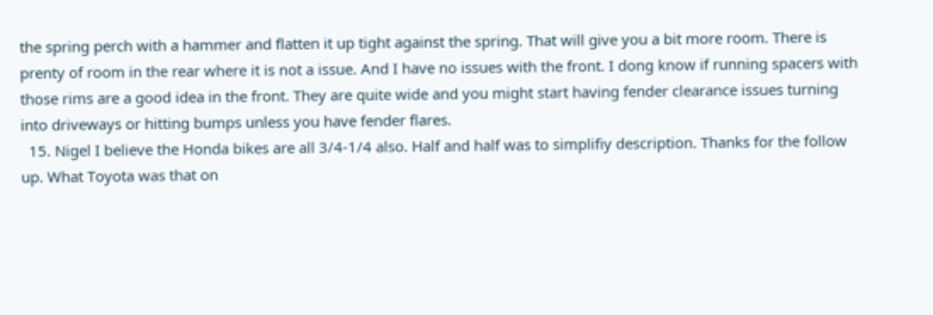the spring perch with a hammer and flatten it up tight against the spring. That will give you a bit more room. There is prenty of room in the rear where it is not a issue. And I have no issues with the front. I dong know if running spacers with those rims are a good idea in the front. They are quite wide and you might start having fender clearance issues turning into driveways or hitting bumps unless you have fender flares.
  15. Nigel I believe the Honda bikes are all 3/4-1/4 also. Half and half was to simplifiy description. Thanks for the follow up. What Toyota was that on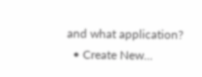and what application?
  • Create New...